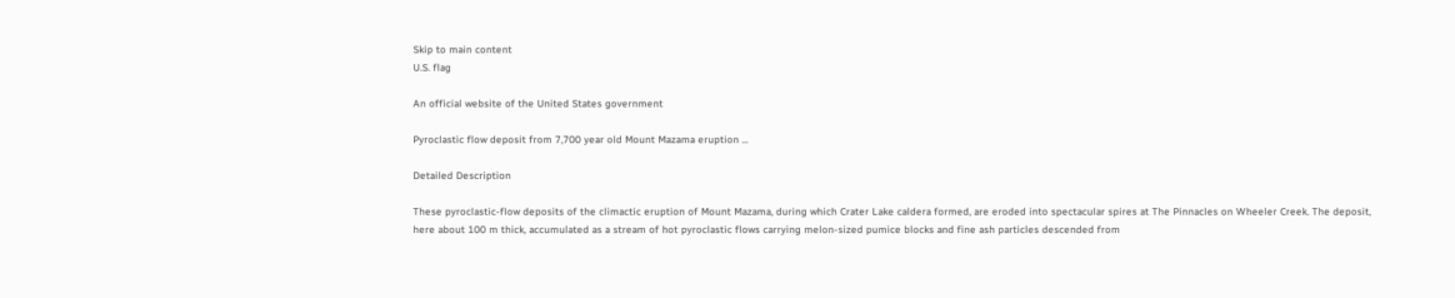Skip to main content
U.S. flag

An official website of the United States government

Pyroclastic flow deposit from 7,700 year old Mount Mazama eruption ...

Detailed Description

These pyroclastic-flow deposits of the climactic eruption of Mount Mazama, during which Crater Lake caldera formed, are eroded into spectacular spires at The Pinnacles on Wheeler Creek. The deposit, here about 100 m thick, accumulated as a stream of hot pyroclastic flows carrying melon-sized pumice blocks and fine ash particles descended from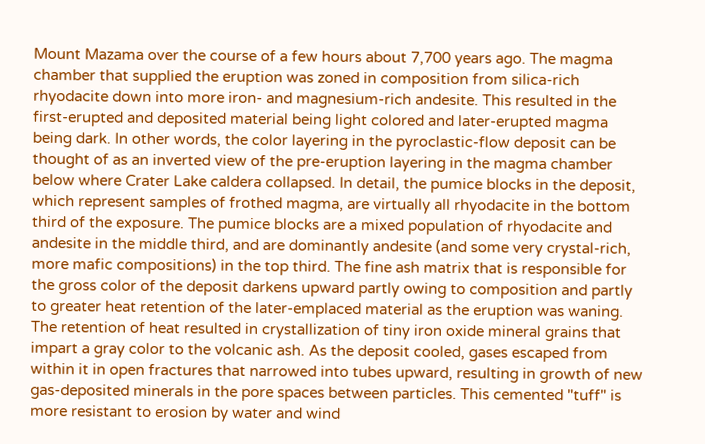Mount Mazama over the course of a few hours about 7,700 years ago. The magma chamber that supplied the eruption was zoned in composition from silica-rich rhyodacite down into more iron- and magnesium-rich andesite. This resulted in the first-erupted and deposited material being light colored and later-erupted magma being dark. In other words, the color layering in the pyroclastic-flow deposit can be thought of as an inverted view of the pre-eruption layering in the magma chamber below where Crater Lake caldera collapsed. In detail, the pumice blocks in the deposit, which represent samples of frothed magma, are virtually all rhyodacite in the bottom third of the exposure. The pumice blocks are a mixed population of rhyodacite and andesite in the middle third, and are dominantly andesite (and some very crystal-rich, more mafic compositions) in the top third. The fine ash matrix that is responsible for the gross color of the deposit darkens upward partly owing to composition and partly to greater heat retention of the later-emplaced material as the eruption was waning. The retention of heat resulted in crystallization of tiny iron oxide mineral grains that impart a gray color to the volcanic ash. As the deposit cooled, gases escaped from within it in open fractures that narrowed into tubes upward, resulting in growth of new gas-deposited minerals in the pore spaces between particles. This cemented "tuff" is more resistant to erosion by water and wind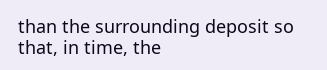than the surrounding deposit so that, in time, the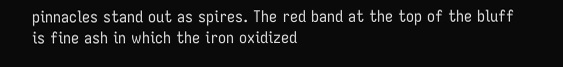pinnacles stand out as spires. The red band at the top of the bluff is fine ash in which the iron oxidized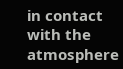in contact with the atmosphere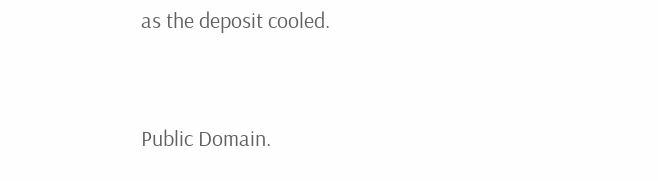as the deposit cooled.


Public Domain.